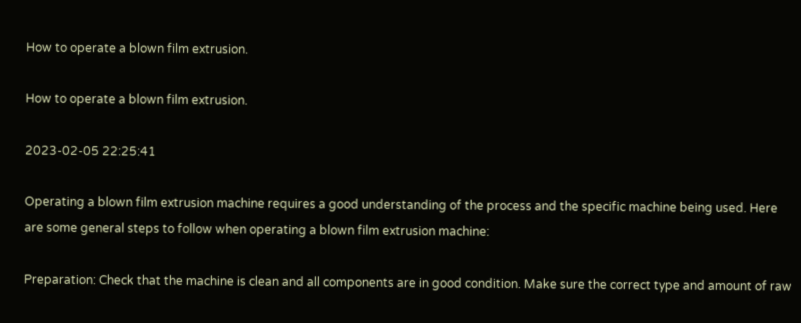How to operate a blown film extrusion.

How to operate a blown film extrusion.

2023-02-05 22:25:41

Operating a blown film extrusion machine requires a good understanding of the process and the specific machine being used. Here are some general steps to follow when operating a blown film extrusion machine:

Preparation: Check that the machine is clean and all components are in good condition. Make sure the correct type and amount of raw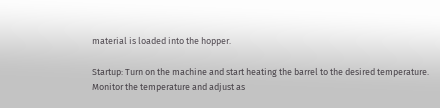material is loaded into the hopper.

Startup: Turn on the machine and start heating the barrel to the desired temperature. Monitor the temperature and adjust as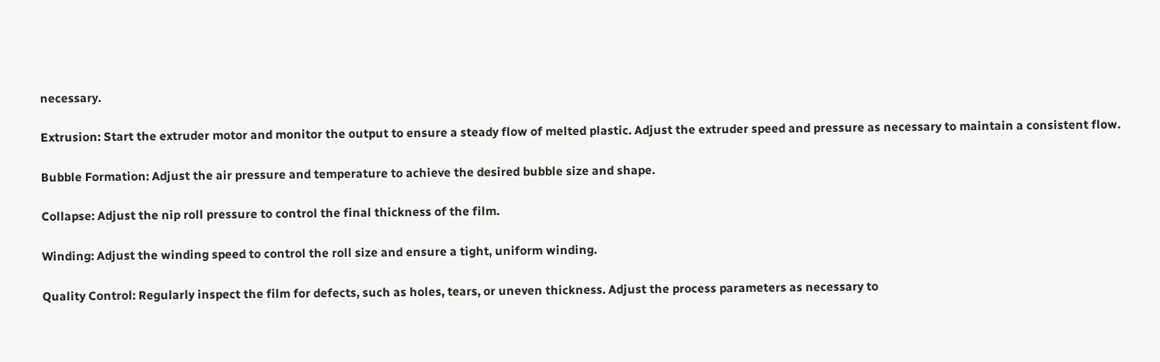necessary.

Extrusion: Start the extruder motor and monitor the output to ensure a steady flow of melted plastic. Adjust the extruder speed and pressure as necessary to maintain a consistent flow.

Bubble Formation: Adjust the air pressure and temperature to achieve the desired bubble size and shape.

Collapse: Adjust the nip roll pressure to control the final thickness of the film.

Winding: Adjust the winding speed to control the roll size and ensure a tight, uniform winding.

Quality Control: Regularly inspect the film for defects, such as holes, tears, or uneven thickness. Adjust the process parameters as necessary to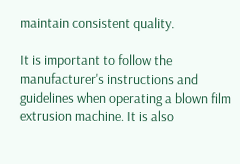maintain consistent quality.

It is important to follow the manufacturer's instructions and guidelines when operating a blown film extrusion machine. It is also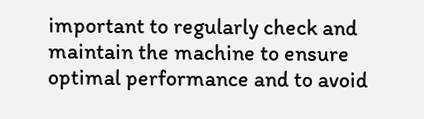important to regularly check and maintain the machine to ensure optimal performance and to avoid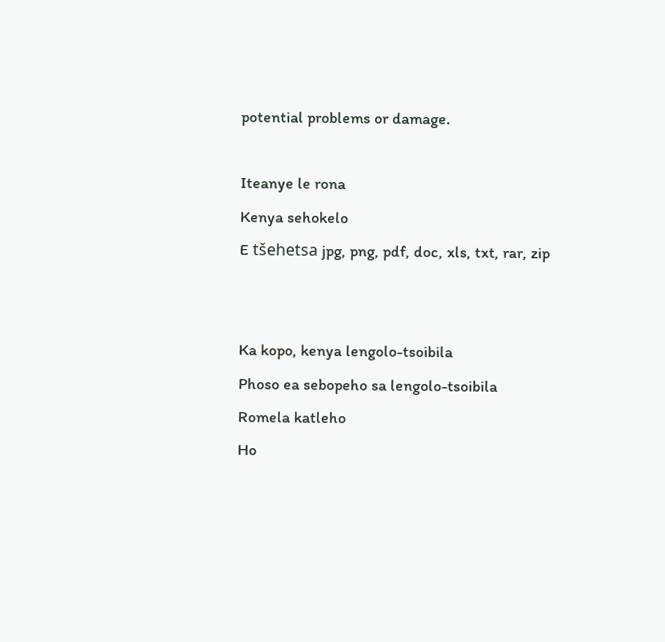potential problems or damage.

Iteanye le rona
Kenya sehokelo
E tšehetsa jpg, png, pdf, doc, xls, txt, rar, zip


Ka kopo, kenya lengolo-tsoibila
Phoso ea sebopeho sa lengolo-tsoibila
Romela katleho
Ho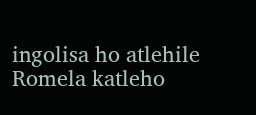ingolisa ho atlehile
Romela katleho